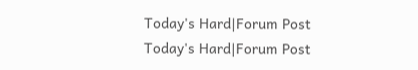Today's Hard|Forum Post
Today's Hard|Forum Post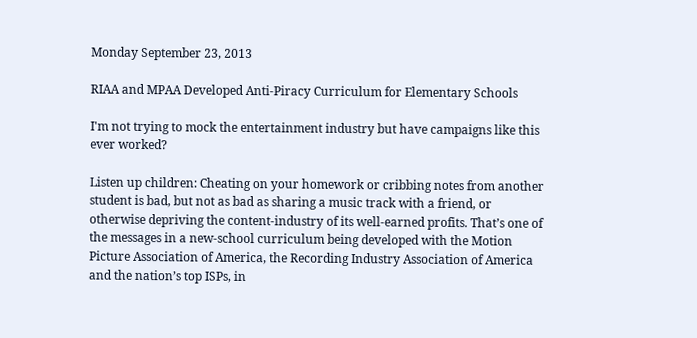Monday September 23, 2013

RIAA and MPAA Developed Anti-Piracy Curriculum for Elementary Schools

I'm not trying to mock the entertainment industry but have campaigns like this ever worked?

Listen up children: Cheating on your homework or cribbing notes from another student is bad, but not as bad as sharing a music track with a friend, or otherwise depriving the content-industry of its well-earned profits. That’s one of the messages in a new-school curriculum being developed with the Motion Picture Association of America, the Recording Industry Association of America and the nation’s top ISPs, in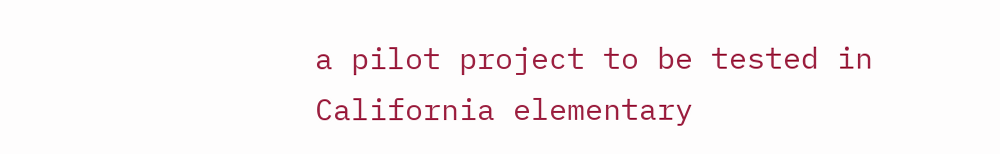a pilot project to be tested in California elementary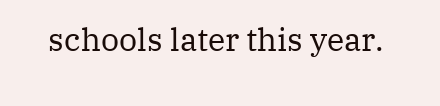schools later this year.